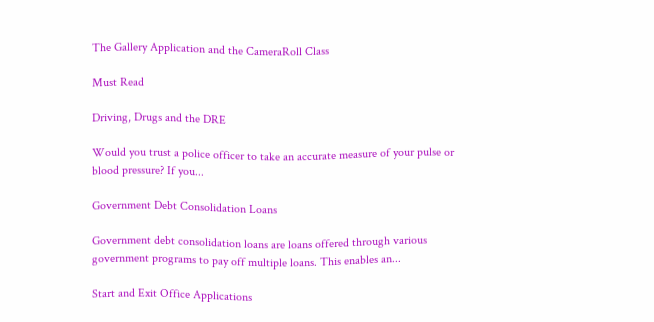The Gallery Application and the CameraRoll Class

Must Read

Driving, Drugs and the DRE

Would you trust a police officer to take an accurate measure of your pulse or blood pressure? If you...

Government Debt Consolidation Loans

Government debt consolidation loans are loans offered through various government programs to pay off multiple loans. This enables an...

Start and Exit Office Applications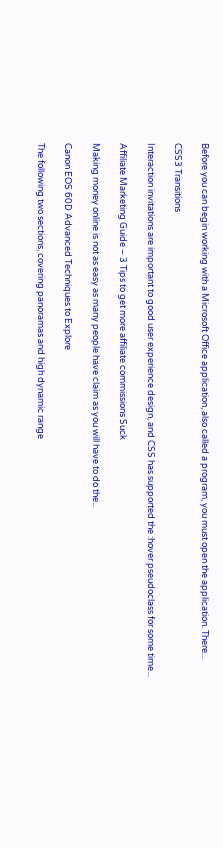Before you can begin working with a Microsoft Office application, also called a program, you must open the application. There...

CSS3 Transitions

Interaction invitations are important to good user experience design, and CSS has supported the :hover pseudoclass for some time...

Affiliate Marketing Guide – 3 Tips to get more affiliate commissions Suck

Making money online is not as easy as many people have claim as you will have to do the...

Canon EOS 60D Advanced Techniques to Explore

The following two sections, covering panoramas and high dynamic range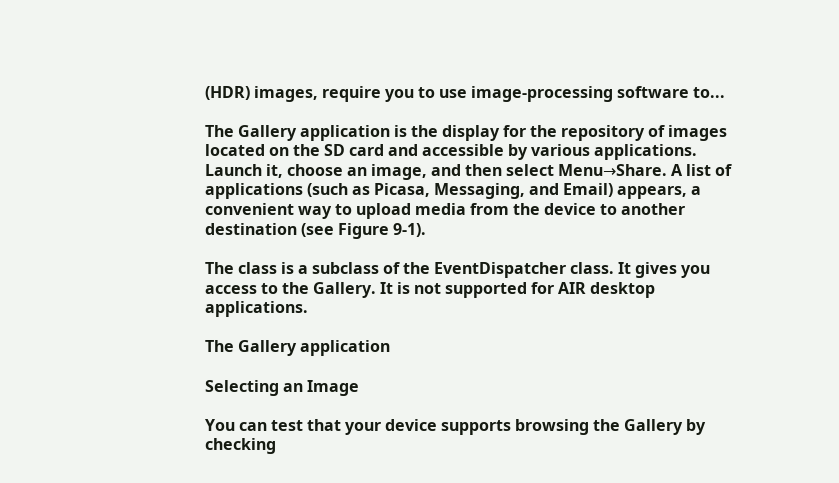(HDR) images, require you to use image-processing software to...

The Gallery application is the display for the repository of images located on the SD card and accessible by various applications. Launch it, choose an image, and then select Menu→Share. A list of applications (such as Picasa, Messaging, and Email) appears, a convenient way to upload media from the device to another destination (see Figure 9-1).

The class is a subclass of the EventDispatcher class. It gives you access to the Gallery. It is not supported for AIR desktop applications.

The Gallery application

Selecting an Image

You can test that your device supports browsing the Gallery by checking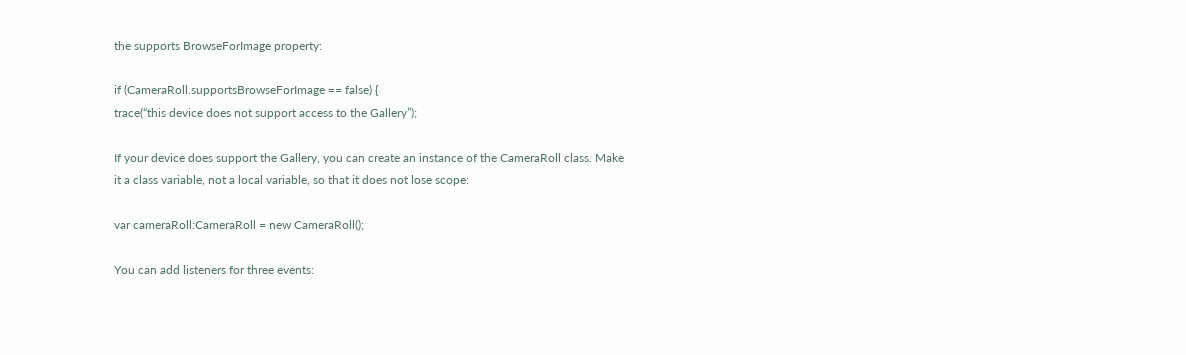the supports BrowseForImage property:

if (CameraRoll.supportsBrowseForImage == false) {
trace(“this device does not support access to the Gallery”);

If your device does support the Gallery, you can create an instance of the CameraRoll class. Make it a class variable, not a local variable, so that it does not lose scope:

var cameraRoll:CameraRoll = new CameraRoll();

You can add listeners for three events: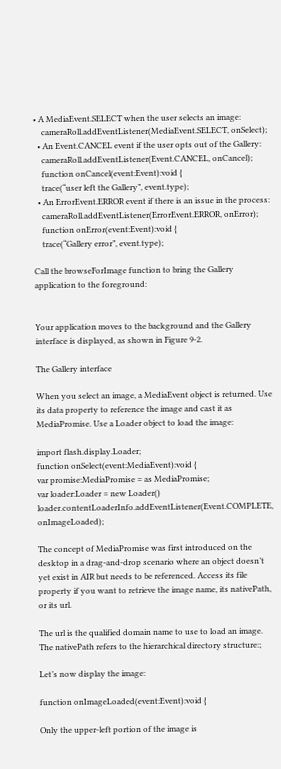• A MediaEvent.SELECT when the user selects an image:
    cameraRoll.addEventListener(MediaEvent.SELECT, onSelect);
  • An Event.CANCEL event if the user opts out of the Gallery:
    cameraRoll.addEventListener(Event.CANCEL, onCancel);
    function onCancel(event:Event):void {
    trace(“user left the Gallery”, event.type);
  • An ErrorEvent.ERROR event if there is an issue in the process:
    cameraRoll.addEventListener(ErrorEvent.ERROR, onError);
    function onError(event:Event):void {
    trace(“Gallery error”, event.type);

Call the browseForImage function to bring the Gallery application to the foreground:


Your application moves to the background and the Gallery interface is displayed, as shown in Figure 9-2.

The Gallery interface

When you select an image, a MediaEvent object is returned. Use its data property to reference the image and cast it as MediaPromise. Use a Loader object to load the image:

import flash.display.Loader;
function onSelect(event:MediaEvent):void {
var promise:MediaPromise = as MediaPromise;
var loader:Loader = new Loader()
loader.contentLoaderInfo.addEventListener(Event.COMPLETE, onImageLoaded);

The concept of MediaPromise was first introduced on the desktop in a drag-and-drop scenario where an object doesn’t yet exist in AIR but needs to be referenced. Access its file property if you want to retrieve the image name, its nativePath, or its url.

The url is the qualified domain name to use to load an image. The nativePath refers to the hierarchical directory structure:;

Let’s now display the image:

function onImageLoaded(event:Event):void {

Only the upper-left portion of the image is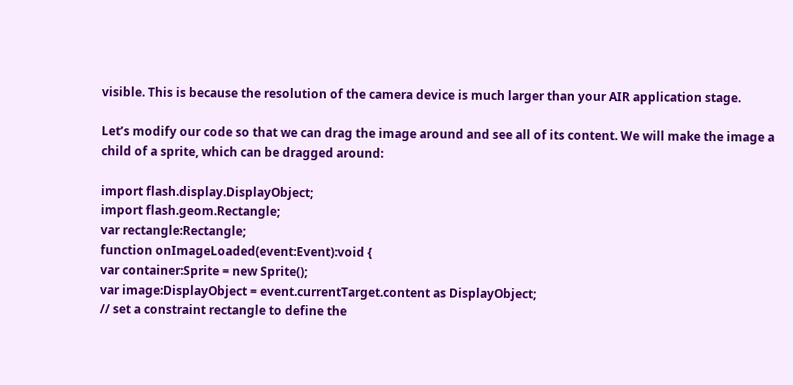visible. This is because the resolution of the camera device is much larger than your AIR application stage.

Let’s modify our code so that we can drag the image around and see all of its content. We will make the image a child of a sprite, which can be dragged around:

import flash.display.DisplayObject;
import flash.geom.Rectangle;
var rectangle:Rectangle;
function onImageLoaded(event:Event):void {
var container:Sprite = new Sprite();
var image:DisplayObject = event.currentTarget.content as DisplayObject;
// set a constraint rectangle to define the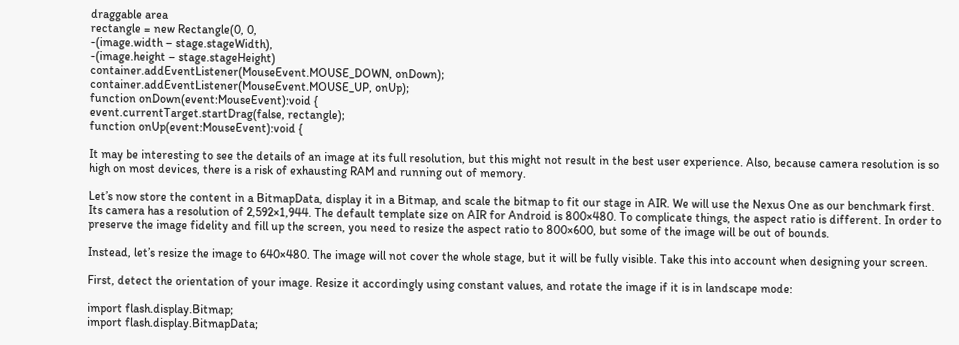draggable area
rectangle = new Rectangle(0, 0,
-(image.width – stage.stageWidth),
-(image.height – stage.stageHeight)
container.addEventListener(MouseEvent.MOUSE_DOWN, onDown);
container.addEventListener(MouseEvent.MOUSE_UP, onUp);
function onDown(event:MouseEvent):void {
event.currentTarget.startDrag(false, rectangle);
function onUp(event:MouseEvent):void {

It may be interesting to see the details of an image at its full resolution, but this might not result in the best user experience. Also, because camera resolution is so high on most devices, there is a risk of exhausting RAM and running out of memory.

Let’s now store the content in a BitmapData, display it in a Bitmap, and scale the bitmap to fit our stage in AIR. We will use the Nexus One as our benchmark first. Its camera has a resolution of 2,592×1,944. The default template size on AIR for Android is 800×480. To complicate things, the aspect ratio is different. In order to preserve the image fidelity and fill up the screen, you need to resize the aspect ratio to 800×600, but some of the image will be out of bounds.

Instead, let’s resize the image to 640×480. The image will not cover the whole stage, but it will be fully visible. Take this into account when designing your screen.

First, detect the orientation of your image. Resize it accordingly using constant values, and rotate the image if it is in landscape mode:

import flash.display.Bitmap;
import flash.display.BitmapData;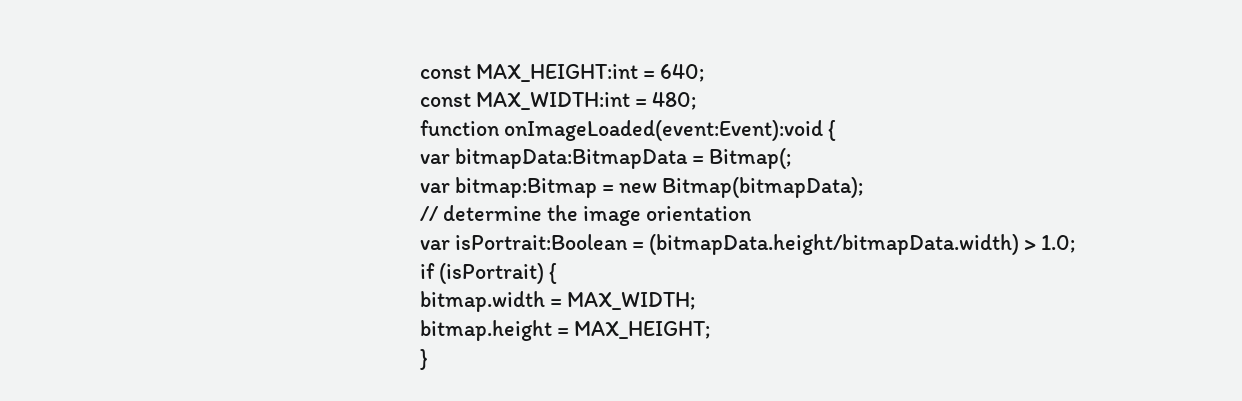const MAX_HEIGHT:int = 640;
const MAX_WIDTH:int = 480;
function onImageLoaded(event:Event):void {
var bitmapData:BitmapData = Bitmap(;
var bitmap:Bitmap = new Bitmap(bitmapData);
// determine the image orientation
var isPortrait:Boolean = (bitmapData.height/bitmapData.width) > 1.0;
if (isPortrait) {
bitmap.width = MAX_WIDTH;
bitmap.height = MAX_HEIGHT;
}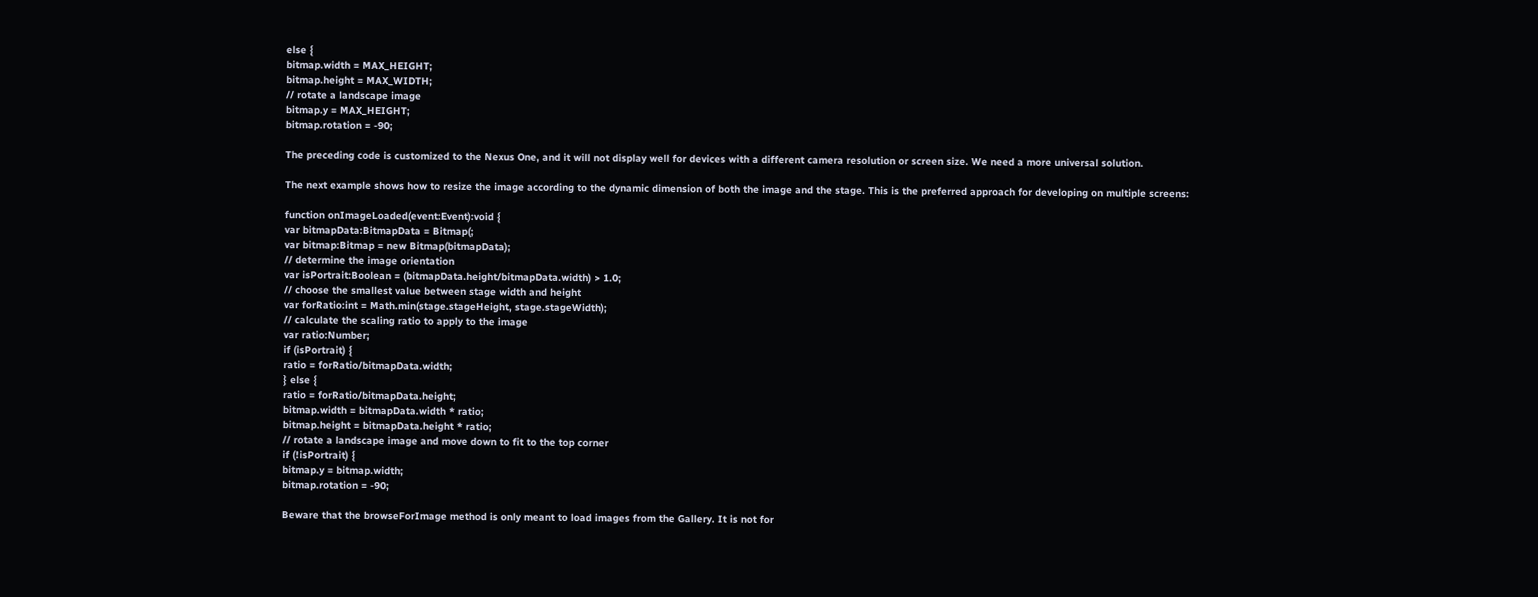else {
bitmap.width = MAX_HEIGHT;
bitmap.height = MAX_WIDTH;
// rotate a landscape image
bitmap.y = MAX_HEIGHT;
bitmap.rotation = -90;

The preceding code is customized to the Nexus One, and it will not display well for devices with a different camera resolution or screen size. We need a more universal solution.

The next example shows how to resize the image according to the dynamic dimension of both the image and the stage. This is the preferred approach for developing on multiple screens:

function onImageLoaded(event:Event):void {
var bitmapData:BitmapData = Bitmap(;
var bitmap:Bitmap = new Bitmap(bitmapData);
// determine the image orientation
var isPortrait:Boolean = (bitmapData.height/bitmapData.width) > 1.0;
// choose the smallest value between stage width and height
var forRatio:int = Math.min(stage.stageHeight, stage.stageWidth);
// calculate the scaling ratio to apply to the image
var ratio:Number;
if (isPortrait) {
ratio = forRatio/bitmapData.width;
} else {
ratio = forRatio/bitmapData.height;
bitmap.width = bitmapData.width * ratio;
bitmap.height = bitmapData.height * ratio;
// rotate a landscape image and move down to fit to the top corner
if (!isPortrait) {
bitmap.y = bitmap.width;
bitmap.rotation = -90;

Beware that the browseForImage method is only meant to load images from the Gallery. It is not for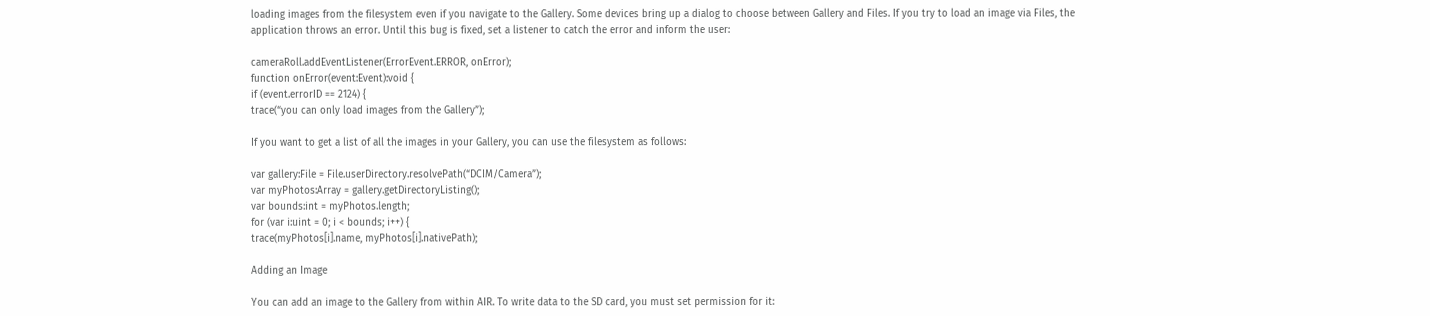loading images from the filesystem even if you navigate to the Gallery. Some devices bring up a dialog to choose between Gallery and Files. If you try to load an image via Files, the application throws an error. Until this bug is fixed, set a listener to catch the error and inform the user:

cameraRoll.addEventListener(ErrorEvent.ERROR, onError);
function onError(event:Event):void {
if (event.errorID == 2124) {
trace(“you can only load images from the Gallery”);

If you want to get a list of all the images in your Gallery, you can use the filesystem as follows:

var gallery:File = File.userDirectory.resolvePath(“DCIM/Camera”);
var myPhotos:Array = gallery.getDirectoryListing();
var bounds:int = myPhotos.length;
for (var i:uint = 0; i < bounds; i++) {
trace(myPhotos[i].name, myPhotos[i].nativePath);

Adding an Image

You can add an image to the Gallery from within AIR. To write data to the SD card, you must set permission for it: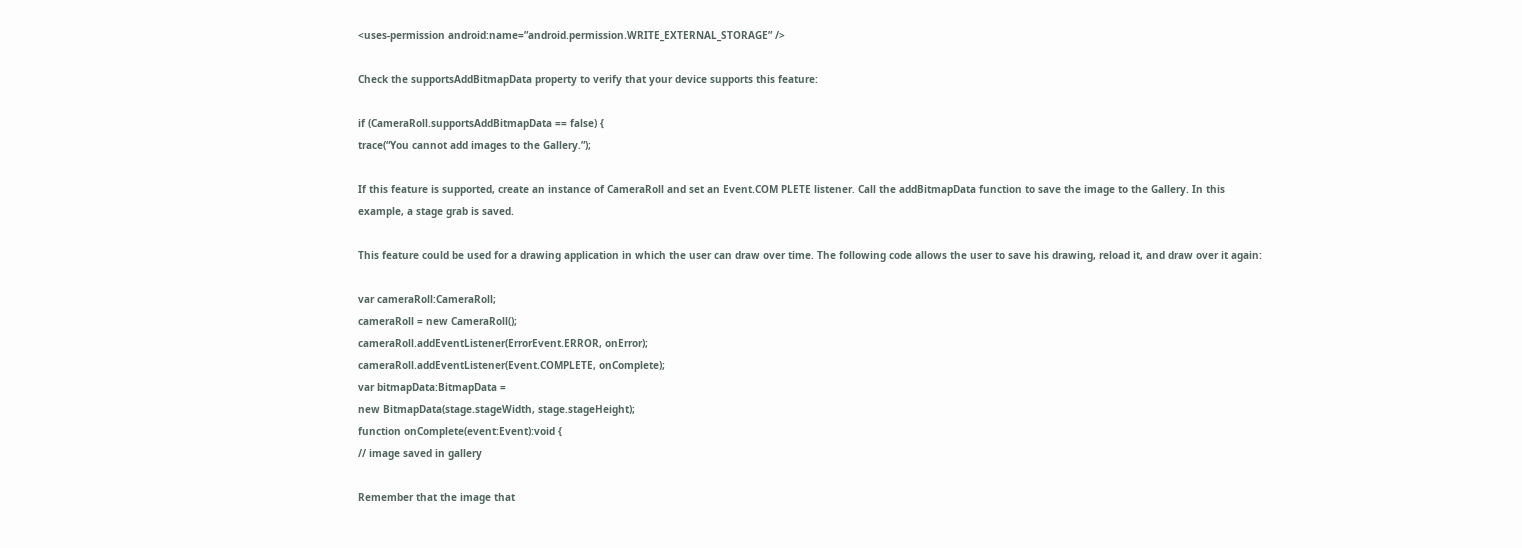<uses-permission android:name=”android.permission.WRITE_EXTERNAL_STORAGE” />

Check the supportsAddBitmapData property to verify that your device supports this feature:

if (CameraRoll.supportsAddBitmapData == false) {
trace(“You cannot add images to the Gallery.”);

If this feature is supported, create an instance of CameraRoll and set an Event.COM PLETE listener. Call the addBitmapData function to save the image to the Gallery. In this example, a stage grab is saved.

This feature could be used for a drawing application in which the user can draw over time. The following code allows the user to save his drawing, reload it, and draw over it again:

var cameraRoll:CameraRoll;
cameraRoll = new CameraRoll();
cameraRoll.addEventListener(ErrorEvent.ERROR, onError);
cameraRoll.addEventListener(Event.COMPLETE, onComplete);
var bitmapData:BitmapData =
new BitmapData(stage.stageWidth, stage.stageHeight);
function onComplete(event:Event):void {
// image saved in gallery

Remember that the image that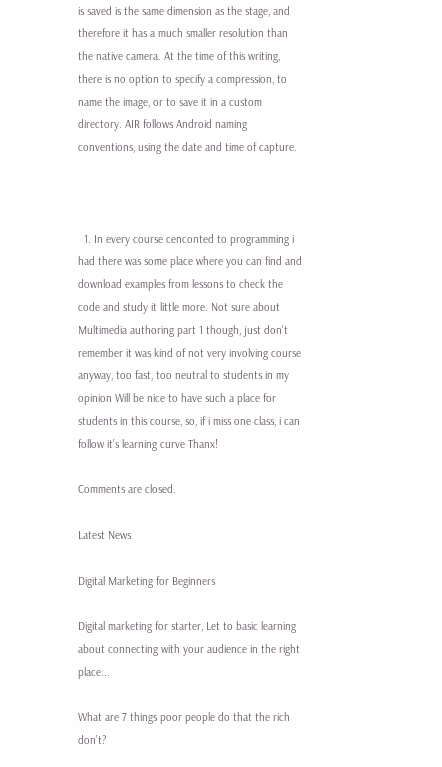is saved is the same dimension as the stage, and therefore it has a much smaller resolution than the native camera. At the time of this writing, there is no option to specify a compression, to name the image, or to save it in a custom directory. AIR follows Android naming conventions, using the date and time of capture.



  1. In every course cenconted to programming i had there was some place where you can find and download examples from lessons to check the code and study it little more. Not sure about Multimedia authoring part 1 though, just don’t remember it was kind of not very involving course anyway, too fast, too neutral to students in my opinion Will be nice to have such a place for students in this course, so, if i miss one class, i can follow it’s learning curve Thanx!

Comments are closed.

Latest News

Digital Marketing for Beginners

Digital marketing for starter, Let to basic learning about connecting with your audience in the right place...

What are 7 things poor people do that the rich don’t?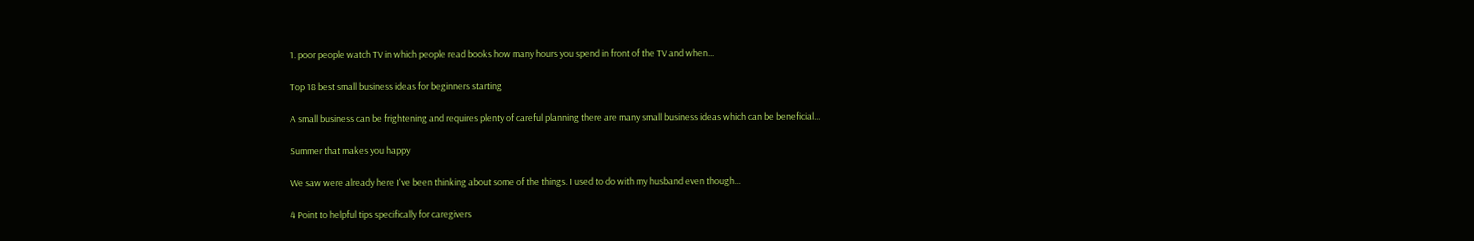1. poor people watch TV in which people read books how many hours you spend in front of the TV and when...

Top 18 best small business ideas for beginners starting

A small business can be frightening and requires plenty of careful planning there are many small business ideas which can be beneficial...

Summer that makes you happy

We saw were already here I've been thinking about some of the things. I used to do with my husband even though...

4 Point to helpful tips specifically for caregivers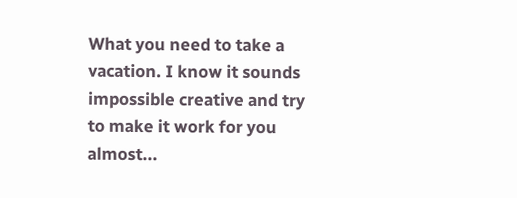What you need to take a vacation. I know it sounds impossible creative and try to make it work for you almost...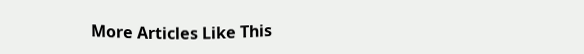More Articles Like This